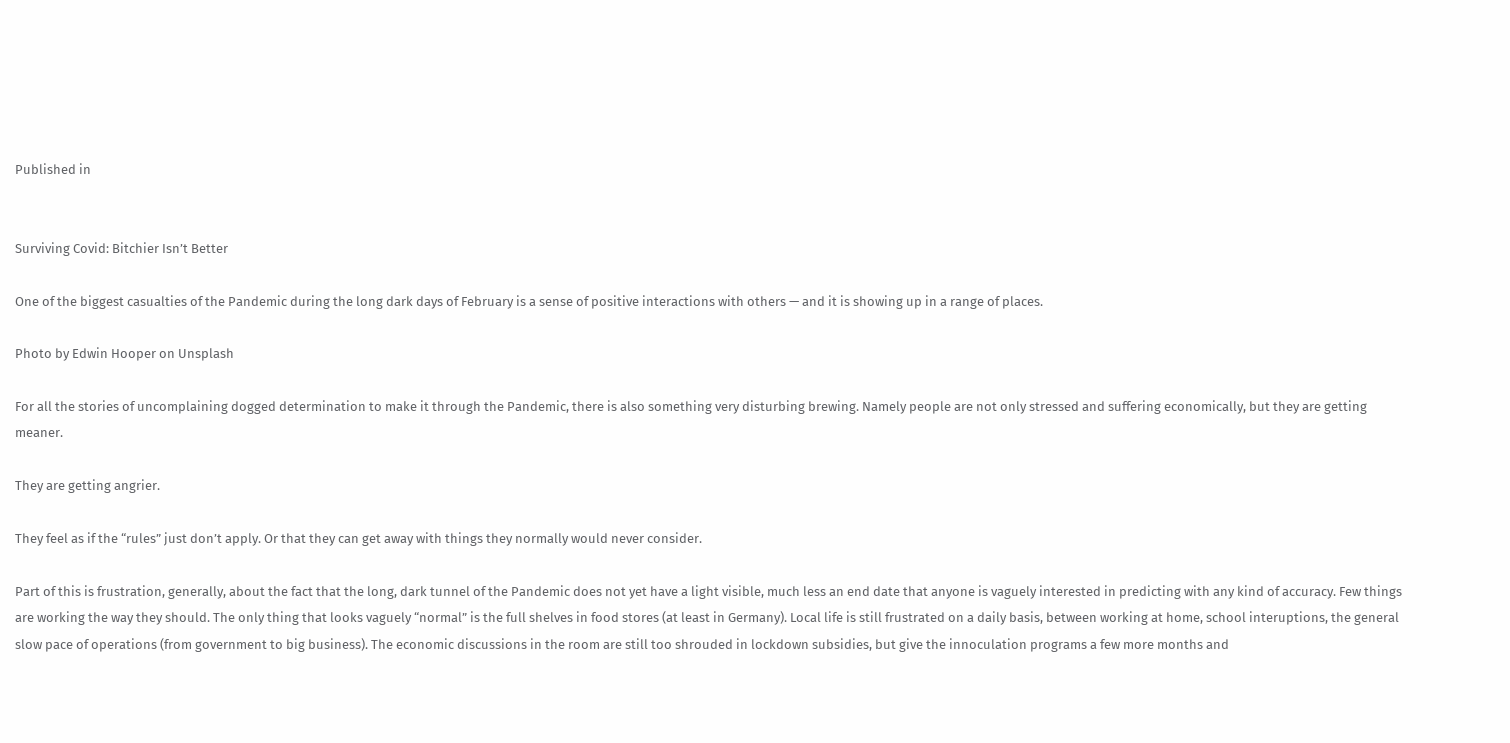Published in


Surviving Covid: Bitchier Isn’t Better

One of the biggest casualties of the Pandemic during the long dark days of February is a sense of positive interactions with others — and it is showing up in a range of places.

Photo by Edwin Hooper on Unsplash

For all the stories of uncomplaining dogged determination to make it through the Pandemic, there is also something very disturbing brewing. Namely people are not only stressed and suffering economically, but they are getting meaner.

They are getting angrier.

They feel as if the “rules” just don’t apply. Or that they can get away with things they normally would never consider.

Part of this is frustration, generally, about the fact that the long, dark tunnel of the Pandemic does not yet have a light visible, much less an end date that anyone is vaguely interested in predicting with any kind of accuracy. Few things are working the way they should. The only thing that looks vaguely “normal” is the full shelves in food stores (at least in Germany). Local life is still frustrated on a daily basis, between working at home, school interuptions, the general slow pace of operations (from government to big business). The economic discussions in the room are still too shrouded in lockdown subsidies, but give the innoculation programs a few more months and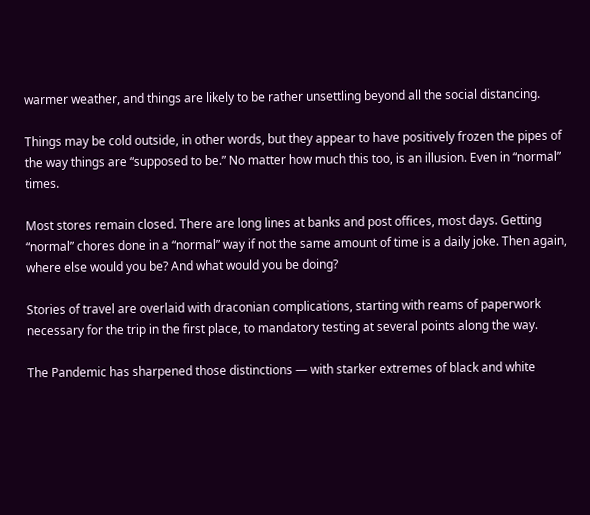warmer weather, and things are likely to be rather unsettling beyond all the social distancing.

Things may be cold outside, in other words, but they appear to have positively frozen the pipes of the way things are “supposed to be.” No matter how much this too, is an illusion. Even in “normal” times.

Most stores remain closed. There are long lines at banks and post offices, most days. Getting “normal” chores done in a “normal” way if not the same amount of time is a daily joke. Then again, where else would you be? And what would you be doing?

Stories of travel are overlaid with draconian complications, starting with reams of paperwork necessary for the trip in the first place, to mandatory testing at several points along the way.

The Pandemic has sharpened those distinctions — with starker extremes of black and white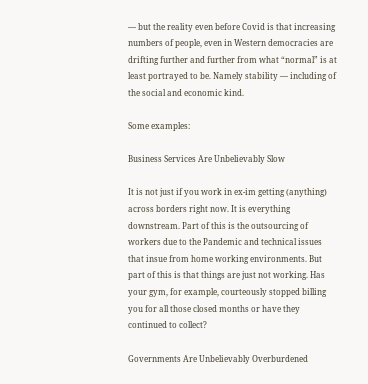— but the reality even before Covid is that increasing numbers of people, even in Western democracies are drifting further and further from what “normal” is at least portrayed to be. Namely stability — including of the social and economic kind.

Some examples:

Business Services Are Unbelievably Slow

It is not just if you work in ex-im getting (anything) across borders right now. It is everything downstream. Part of this is the outsourcing of workers due to the Pandemic and technical issues that insue from home working environments. But part of this is that things are just not working. Has your gym, for example, courteously stopped billing you for all those closed months or have they continued to collect?

Governments Are Unbelievably Overburdened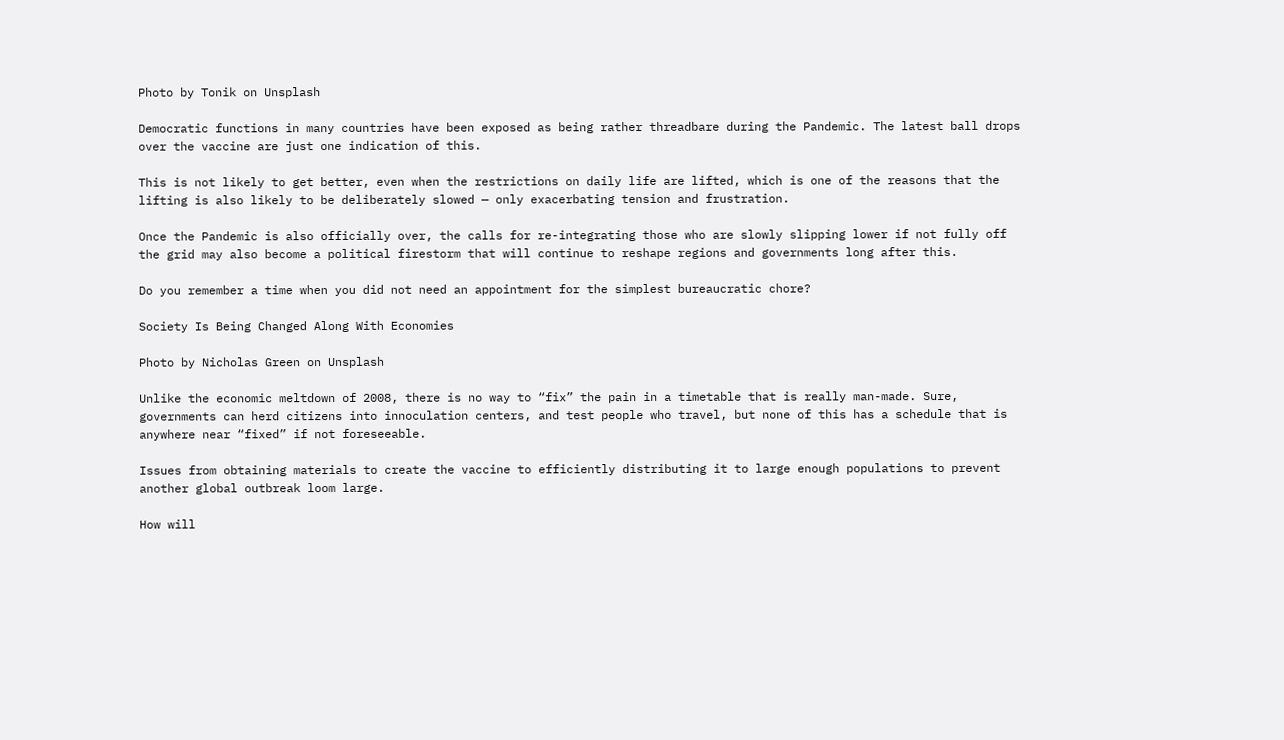Photo by Tonik on Unsplash

Democratic functions in many countries have been exposed as being rather threadbare during the Pandemic. The latest ball drops over the vaccine are just one indication of this.

This is not likely to get better, even when the restrictions on daily life are lifted, which is one of the reasons that the lifting is also likely to be deliberately slowed — only exacerbating tension and frustration.

Once the Pandemic is also officially over, the calls for re-integrating those who are slowly slipping lower if not fully off the grid may also become a political firestorm that will continue to reshape regions and governments long after this.

Do you remember a time when you did not need an appointment for the simplest bureaucratic chore?

Society Is Being Changed Along With Economies

Photo by Nicholas Green on Unsplash

Unlike the economic meltdown of 2008, there is no way to “fix” the pain in a timetable that is really man-made. Sure, governments can herd citizens into innoculation centers, and test people who travel, but none of this has a schedule that is anywhere near “fixed” if not foreseeable.

Issues from obtaining materials to create the vaccine to efficiently distributing it to large enough populations to prevent another global outbreak loom large.

How will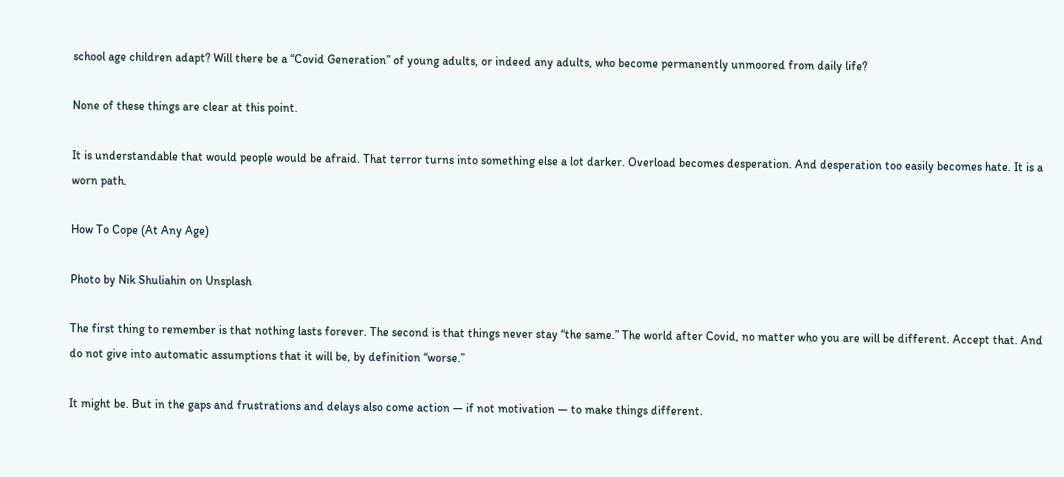school age children adapt? Will there be a “Covid Generation” of young adults, or indeed any adults, who become permanently unmoored from daily life?

None of these things are clear at this point.

It is understandable that would people would be afraid. That terror turns into something else a lot darker. Overload becomes desperation. And desperation too easily becomes hate. It is a worn path.

How To Cope (At Any Age)

Photo by Nik Shuliahin on Unsplash

The first thing to remember is that nothing lasts forever. The second is that things never stay “the same.” The world after Covid, no matter who you are will be different. Accept that. And do not give into automatic assumptions that it will be, by definition “worse.”

It might be. But in the gaps and frustrations and delays also come action — if not motivation — to make things different.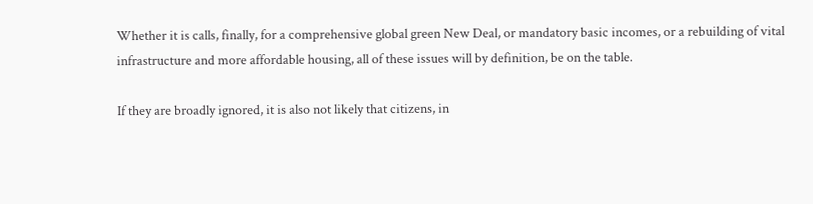Whether it is calls, finally, for a comprehensive global green New Deal, or mandatory basic incomes, or a rebuilding of vital infrastructure and more affordable housing, all of these issues will by definition, be on the table.

If they are broadly ignored, it is also not likely that citizens, in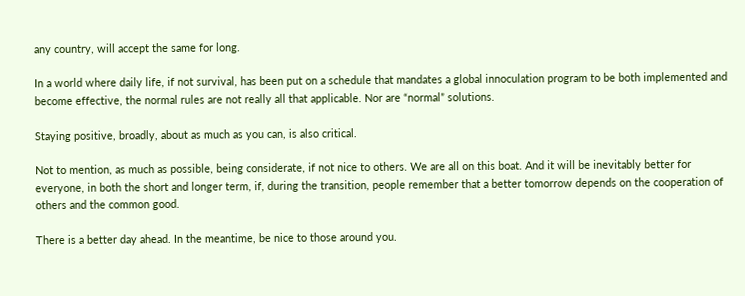any country, will accept the same for long.

In a world where daily life, if not survival, has been put on a schedule that mandates a global innoculation program to be both implemented and become effective, the normal rules are not really all that applicable. Nor are “normal” solutions.

Staying positive, broadly, about as much as you can, is also critical.

Not to mention, as much as possible, being considerate, if not nice to others. We are all on this boat. And it will be inevitably better for everyone, in both the short and longer term, if, during the transition, people remember that a better tomorrow depends on the cooperation of others and the common good.

There is a better day ahead. In the meantime, be nice to those around you.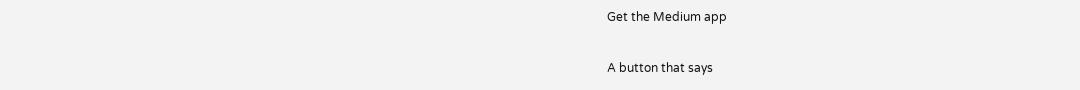Get the Medium app

A button that says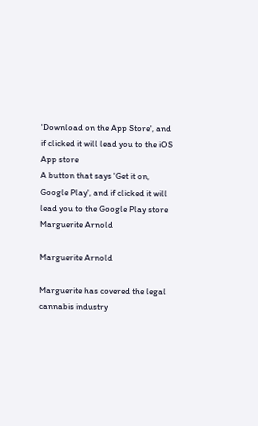'Download on the App Store', and if clicked it will lead you to the iOS App store
A button that says 'Get it on, Google Play', and if clicked it will lead you to the Google Play store
Marguerite Arnold

Marguerite Arnold

Marguerite has covered the legal cannabis industry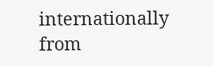internationally from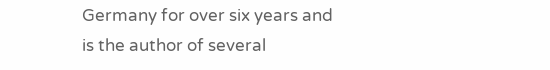Germany for over six years and is the author of several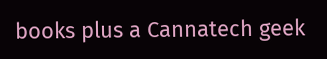books plus a Cannatech geek